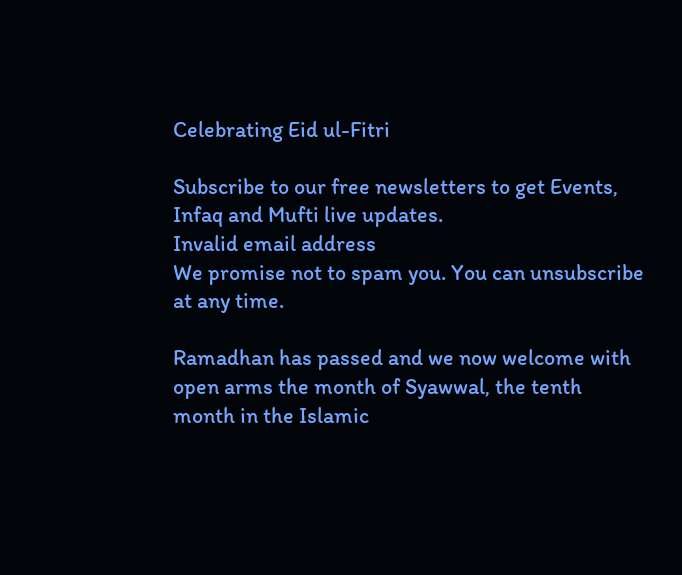Celebrating Eid ul-Fitri

Subscribe to our free newsletters to get Events, Infaq and Mufti live updates.
Invalid email address
We promise not to spam you. You can unsubscribe at any time.

Ramadhan has passed and we now welcome with open arms the month of Syawwal, the tenth month in the Islamic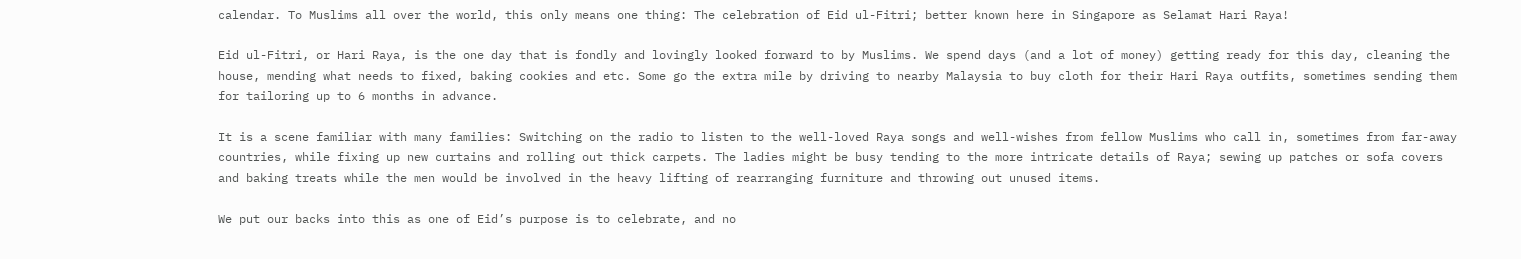calendar. To Muslims all over the world, this only means one thing: The celebration of Eid ul-Fitri; better known here in Singapore as Selamat Hari Raya!

Eid ul-Fitri, or Hari Raya, is the one day that is fondly and lovingly looked forward to by Muslims. We spend days (and a lot of money) getting ready for this day, cleaning the house, mending what needs to fixed, baking cookies and etc. Some go the extra mile by driving to nearby Malaysia to buy cloth for their Hari Raya outfits, sometimes sending them for tailoring up to 6 months in advance.

It is a scene familiar with many families: Switching on the radio to listen to the well-loved Raya songs and well-wishes from fellow Muslims who call in, sometimes from far-away countries, while fixing up new curtains and rolling out thick carpets. The ladies might be busy tending to the more intricate details of Raya; sewing up patches or sofa covers and baking treats while the men would be involved in the heavy lifting of rearranging furniture and throwing out unused items.

We put our backs into this as one of Eid’s purpose is to celebrate, and no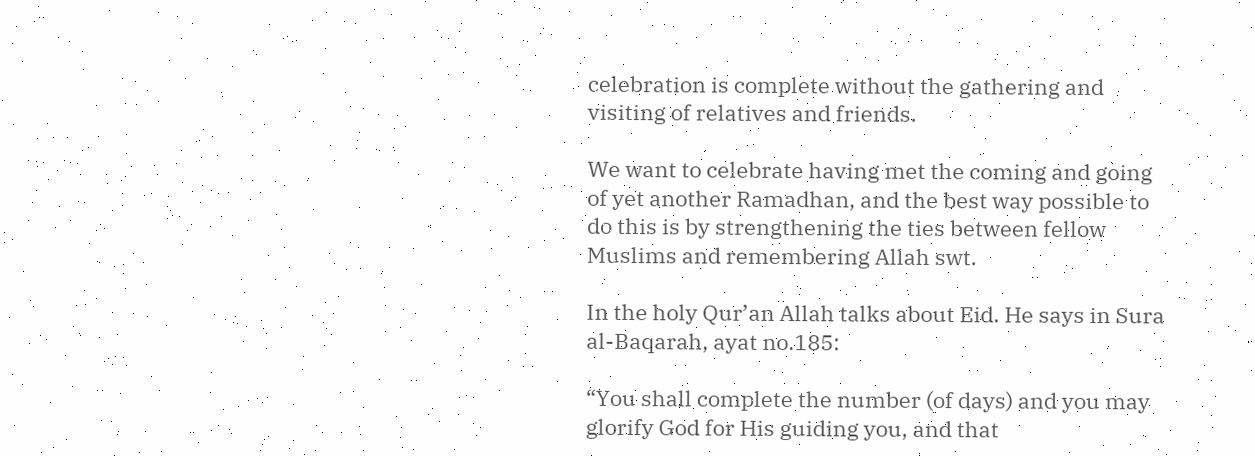celebration is complete without the gathering and visiting of relatives and friends.

We want to celebrate having met the coming and going of yet another Ramadhan, and the best way possible to do this is by strengthening the ties between fellow Muslims and remembering Allah swt.

In the holy Qur’an Allah talks about Eid. He says in Sura al-Baqarah, ayat no.185:

“You shall complete the number (of days) and you may glorify God for His guiding you, and that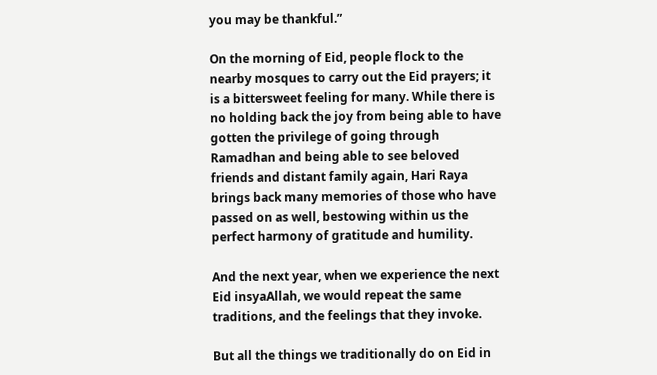you may be thankful.”

On the morning of Eid, people flock to the nearby mosques to carry out the Eid prayers; it is a bittersweet feeling for many. While there is no holding back the joy from being able to have gotten the privilege of going through Ramadhan and being able to see beloved friends and distant family again, Hari Raya brings back many memories of those who have passed on as well, bestowing within us the perfect harmony of gratitude and humility.

And the next year, when we experience the next Eid insyaAllah, we would repeat the same traditions, and the feelings that they invoke.

But all the things we traditionally do on Eid in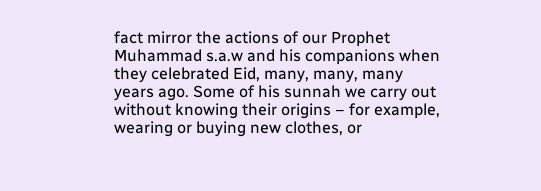fact mirror the actions of our Prophet Muhammad s.a.w and his companions when they celebrated Eid, many, many, many years ago. Some of his sunnah we carry out without knowing their origins – for example, wearing or buying new clothes, or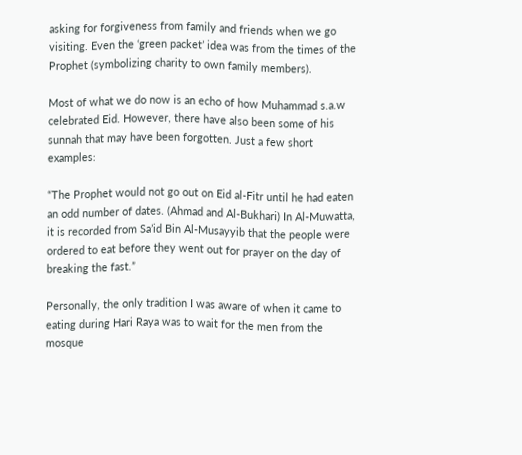asking for forgiveness from family and friends when we go visiting. Even the ‘green packet’ idea was from the times of the Prophet (symbolizing charity to own family members).

Most of what we do now is an echo of how Muhammad s.a.w celebrated Eid. However, there have also been some of his sunnah that may have been forgotten. Just a few short examples:

“The Prophet would not go out on Eid al-Fitr until he had eaten an odd number of dates. (Ahmad and Al-Bukhari) In Al-Muwatta, it is recorded from Sa’id Bin Al-Musayyib that the people were ordered to eat before they went out for prayer on the day of breaking the fast.”

Personally, the only tradition I was aware of when it came to eating during Hari Raya was to wait for the men from the mosque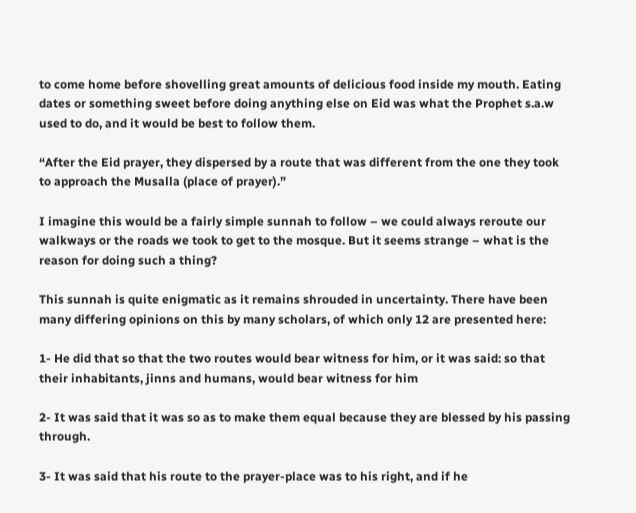to come home before shovelling great amounts of delicious food inside my mouth. Eating dates or something sweet before doing anything else on Eid was what the Prophet s.a.w used to do, and it would be best to follow them.

“After the Eid prayer, they dispersed by a route that was different from the one they took to approach the Musalla (place of prayer).”

I imagine this would be a fairly simple sunnah to follow – we could always reroute our walkways or the roads we took to get to the mosque. But it seems strange – what is the reason for doing such a thing?

This sunnah is quite enigmatic as it remains shrouded in uncertainty. There have been many differing opinions on this by many scholars, of which only 12 are presented here:

1- He did that so that the two routes would bear witness for him, or it was said: so that their inhabitants, jinns and humans, would bear witness for him

2- It was said that it was so as to make them equal because they are blessed by his passing through.

3- It was said that his route to the prayer-place was to his right, and if he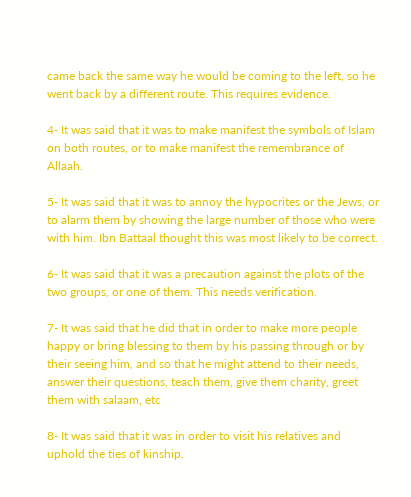came back the same way he would be coming to the left, so he went back by a different route. This requires evidence.

4- It was said that it was to make manifest the symbols of Islam on both routes, or to make manifest the remembrance of Allaah.

5- It was said that it was to annoy the hypocrites or the Jews, or to alarm them by showing the large number of those who were with him. Ibn Battaal thought this was most likely to be correct.

6- It was said that it was a precaution against the plots of the two groups, or one of them. This needs verification.

7- It was said that he did that in order to make more people happy or bring blessing to them by his passing through or by their seeing him, and so that he might attend to their needs, answer their questions, teach them, give them charity, greet them with salaam, etc

8- It was said that it was in order to visit his relatives and uphold the ties of kinship.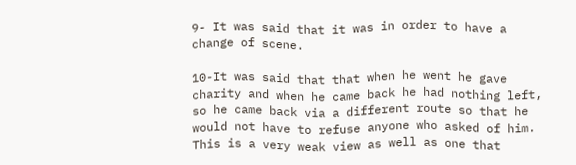9- It was said that it was in order to have a change of scene.

10-It was said that that when he went he gave charity and when he came back he had nothing left, so he came back via a different route so that he would not have to refuse anyone who asked of him. This is a very weak view as well as one that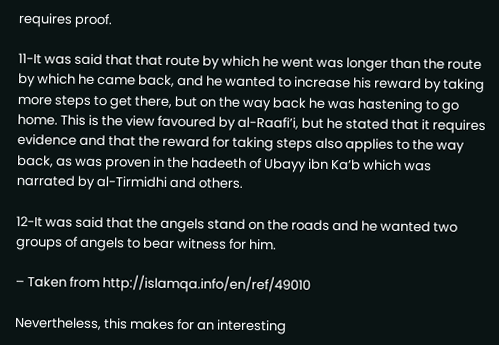requires proof.

11-It was said that that route by which he went was longer than the route by which he came back, and he wanted to increase his reward by taking more steps to get there, but on the way back he was hastening to go home. This is the view favoured by al-Raafi’i, but he stated that it requires evidence and that the reward for taking steps also applies to the way back, as was proven in the hadeeth of Ubayy ibn Ka’b which was narrated by al-Tirmidhi and others.

12-It was said that the angels stand on the roads and he wanted two groups of angels to bear witness for him.

– Taken from http://islamqa.info/en/ref/49010

Nevertheless, this makes for an interesting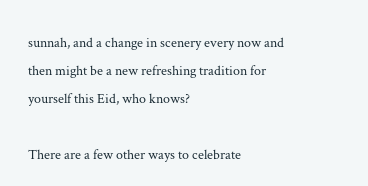sunnah, and a change in scenery every now and then might be a new refreshing tradition for yourself this Eid, who knows?

There are a few other ways to celebrate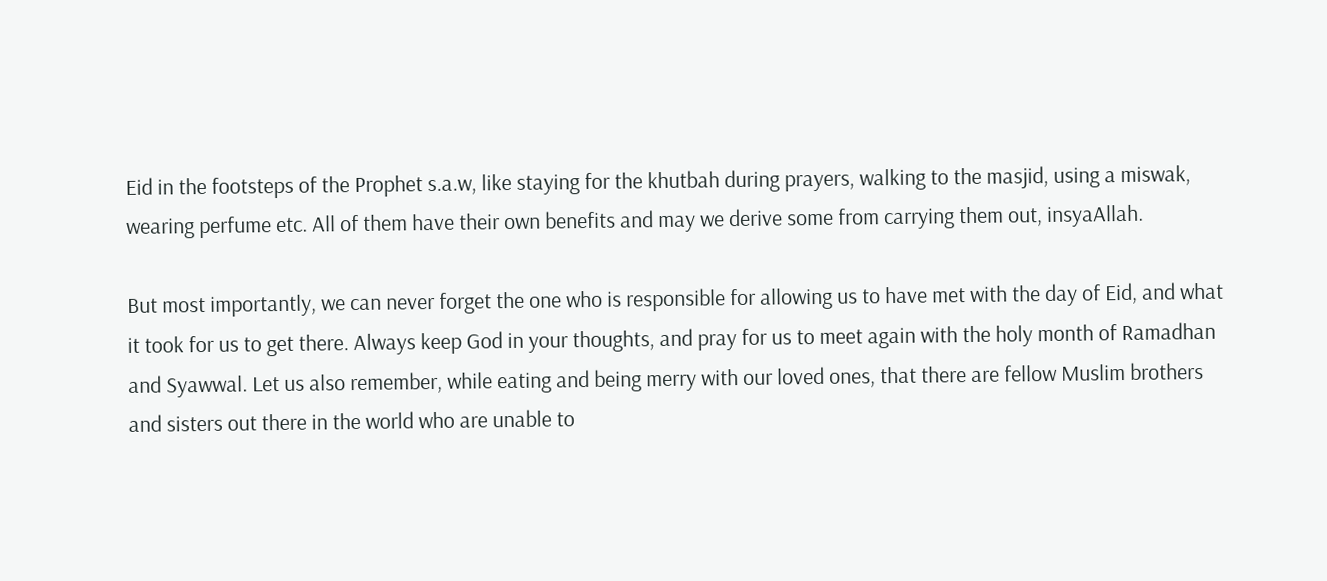Eid in the footsteps of the Prophet s.a.w, like staying for the khutbah during prayers, walking to the masjid, using a miswak, wearing perfume etc. All of them have their own benefits and may we derive some from carrying them out, insyaAllah.

But most importantly, we can never forget the one who is responsible for allowing us to have met with the day of Eid, and what it took for us to get there. Always keep God in your thoughts, and pray for us to meet again with the holy month of Ramadhan and Syawwal. Let us also remember, while eating and being merry with our loved ones, that there are fellow Muslim brothers and sisters out there in the world who are unable to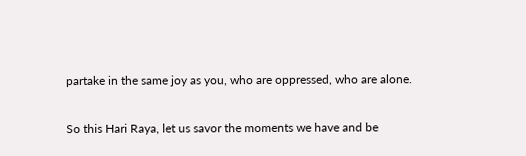partake in the same joy as you, who are oppressed, who are alone.

So this Hari Raya, let us savor the moments we have and be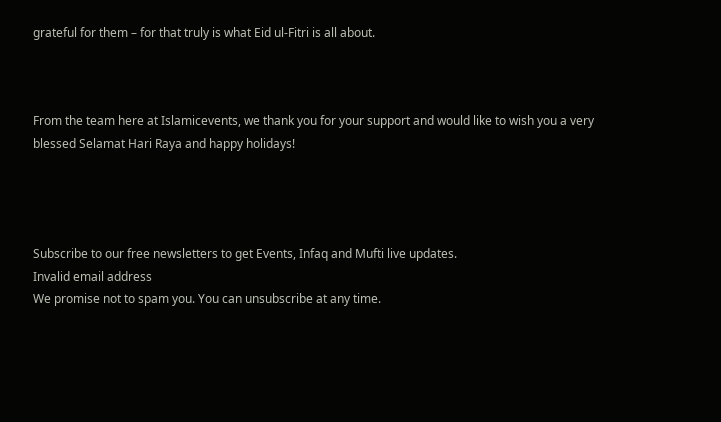grateful for them – for that truly is what Eid ul-Fitri is all about.



From the team here at Islamicevents, we thank you for your support and would like to wish you a very blessed Selamat Hari Raya and happy holidays!




Subscribe to our free newsletters to get Events, Infaq and Mufti live updates.
Invalid email address
We promise not to spam you. You can unsubscribe at any time.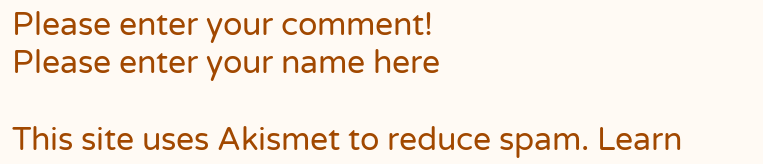Please enter your comment!
Please enter your name here

This site uses Akismet to reduce spam. Learn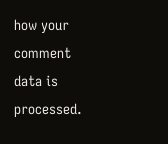how your comment data is processed.